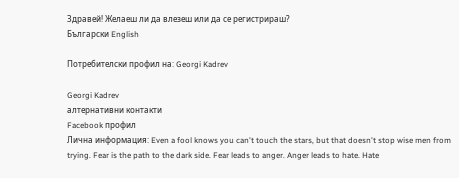Здравей! Желаеш ли да влезеш или да се регистрираш?
Български English

Потребителски профил на: Georgi Kadrev

Georgi Kadrev
алтернативни контакти
Facebook профил
Лична информация: Even a fool knows you can't touch the stars, but that doesn't stop wise men from trying. Fear is the path to the dark side. Fear leads to anger. Anger leads to hate. Hate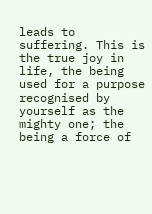leads to suffering. This is the true joy in life, the being used for a purpose recognised by yourself as the mighty one; the being a force of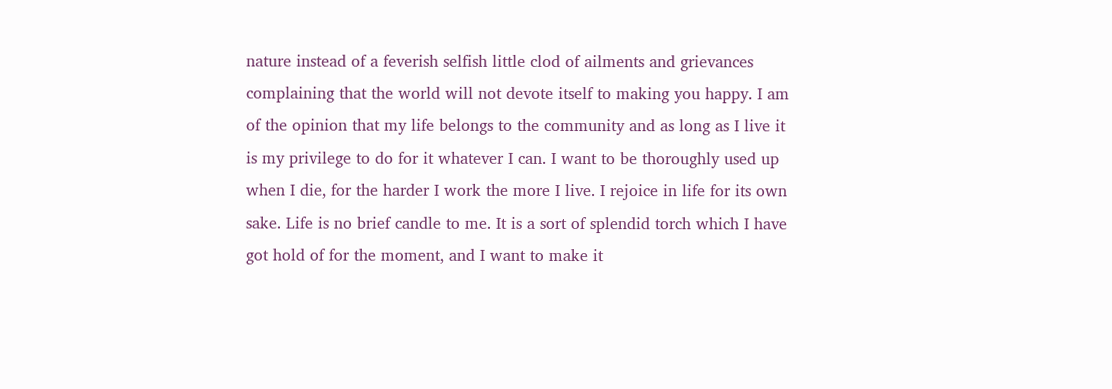nature instead of a feverish selfish little clod of ailments and grievances complaining that the world will not devote itself to making you happy. I am of the opinion that my life belongs to the community and as long as I live it is my privilege to do for it whatever I can. I want to be thoroughly used up when I die, for the harder I work the more I live. I rejoice in life for its own sake. Life is no brief candle to me. It is a sort of splendid torch which I have got hold of for the moment, and I want to make it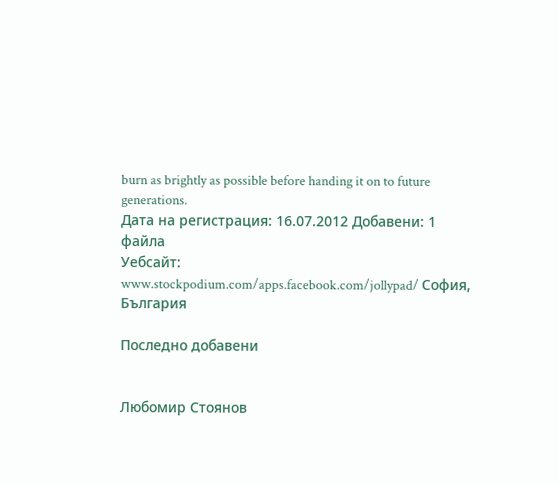burn as brightly as possible before handing it on to future generations.
Дата на регистрация: 16.07.2012 Добавени: 1 файла
Уебсайт: www.stockpodium.com/apps.facebook.com/jollypad/ София, България

Последно добавени


Любомир Стоянов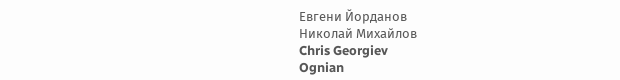Евгени Йорданов
Николай Михайлов
Chris Georgiev
Ognian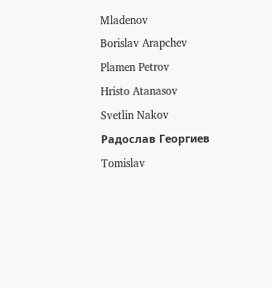Mladenov
Borislav Arapchev
Plamen Petrov
Hristo Atanasov
Svetlin Nakov
Радослав Георгиев
Tomislav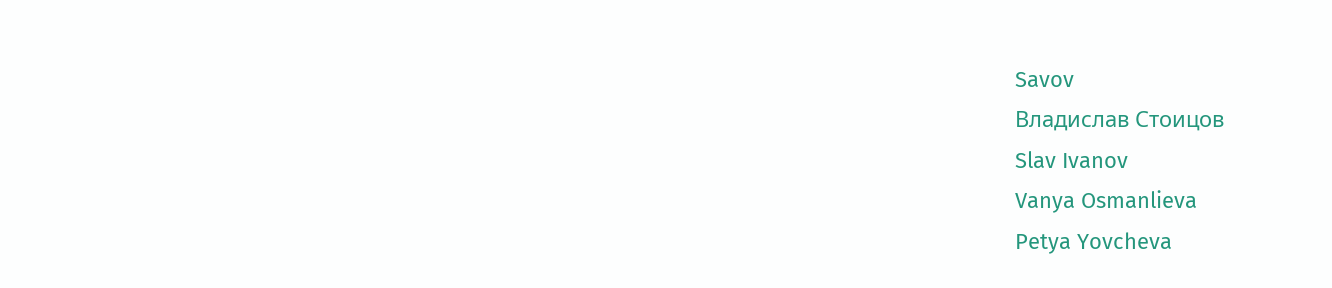Savov
Владислав Стоицов
Slav Ivanov
Vanya Osmanlieva
Petya Yovcheva